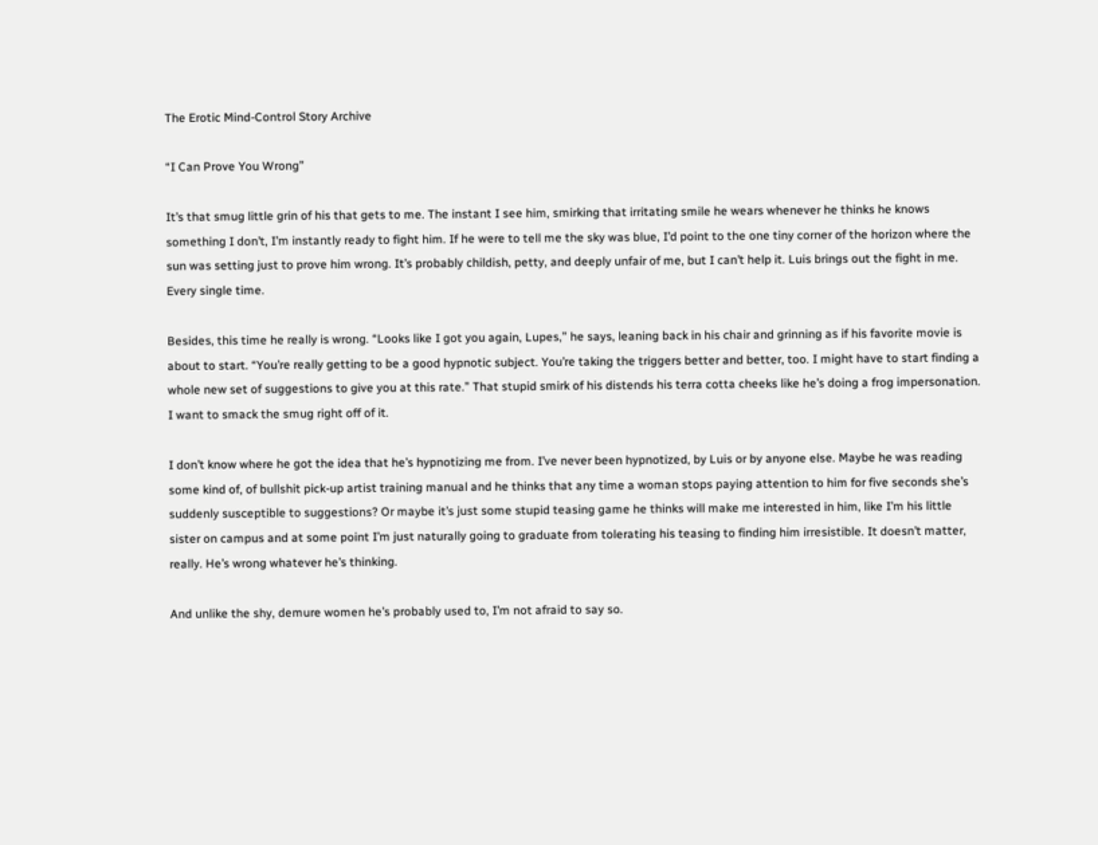The Erotic Mind-Control Story Archive

“I Can Prove You Wrong”

It’s that smug little grin of his that gets to me. The instant I see him, smirking that irritating smile he wears whenever he thinks he knows something I don’t, I’m instantly ready to fight him. If he were to tell me the sky was blue, I’d point to the one tiny corner of the horizon where the sun was setting just to prove him wrong. It’s probably childish, petty, and deeply unfair of me, but I can’t help it. Luis brings out the fight in me. Every single time.

Besides, this time he really is wrong. “Looks like I got you again, Lupes,” he says, leaning back in his chair and grinning as if his favorite movie is about to start. “You’re really getting to be a good hypnotic subject. You’re taking the triggers better and better, too. I might have to start finding a whole new set of suggestions to give you at this rate.” That stupid smirk of his distends his terra cotta cheeks like he’s doing a frog impersonation. I want to smack the smug right off of it.

I don’t know where he got the idea that he’s hypnotizing me from. I’ve never been hypnotized, by Luis or by anyone else. Maybe he was reading some kind of, of bullshit pick-up artist training manual and he thinks that any time a woman stops paying attention to him for five seconds she’s suddenly susceptible to suggestions? Or maybe it’s just some stupid teasing game he thinks will make me interested in him, like I’m his little sister on campus and at some point I’m just naturally going to graduate from tolerating his teasing to finding him irresistible. It doesn’t matter, really. He’s wrong whatever he’s thinking.

And unlike the shy, demure women he’s probably used to, I’m not afraid to say so.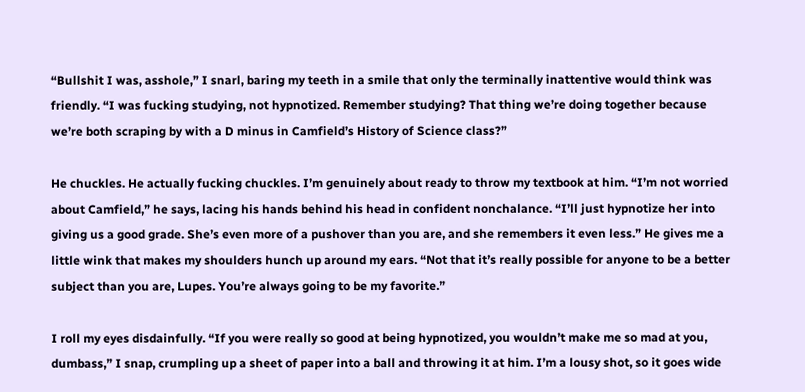“Bullshit I was, asshole,” I snarl, baring my teeth in a smile that only the terminally inattentive would think was friendly. “I was fucking studying, not hypnotized. Remember studying? That thing we’re doing together because we’re both scraping by with a D minus in Camfield’s History of Science class?”

He chuckles. He actually fucking chuckles. I’m genuinely about ready to throw my textbook at him. “I’m not worried about Camfield,” he says, lacing his hands behind his head in confident nonchalance. “I’ll just hypnotize her into giving us a good grade. She’s even more of a pushover than you are, and she remembers it even less.” He gives me a little wink that makes my shoulders hunch up around my ears. “Not that it’s really possible for anyone to be a better subject than you are, Lupes. You’re always going to be my favorite.”

I roll my eyes disdainfully. “If you were really so good at being hypnotized, you wouldn’t make me so mad at you, dumbass,” I snap, crumpling up a sheet of paper into a ball and throwing it at him. I’m a lousy shot, so it goes wide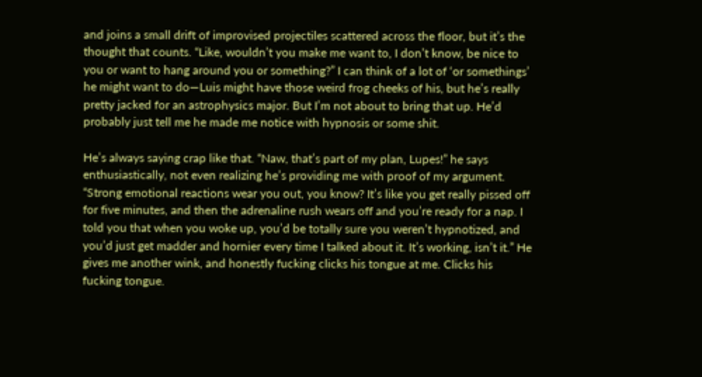and joins a small drift of improvised projectiles scattered across the floor, but it’s the thought that counts. “Like, wouldn’t you make me want to, I don’t know, be nice to you or want to hang around you or something?” I can think of a lot of ‘or somethings’ he might want to do—Luis might have those weird frog cheeks of his, but he’s really pretty jacked for an astrophysics major. But I’m not about to bring that up. He’d probably just tell me he made me notice with hypnosis or some shit.

He’s always saying crap like that. “Naw, that’s part of my plan, Lupes!” he says enthusiastically, not even realizing he’s providing me with proof of my argument. “Strong emotional reactions wear you out, you know? It’s like you get really pissed off for five minutes, and then the adrenaline rush wears off and you’re ready for a nap. I told you that when you woke up, you’d be totally sure you weren’t hypnotized, and you’d just get madder and hornier every time I talked about it. It’s working, isn’t it.” He gives me another wink, and honestly fucking clicks his tongue at me. Clicks his fucking tongue.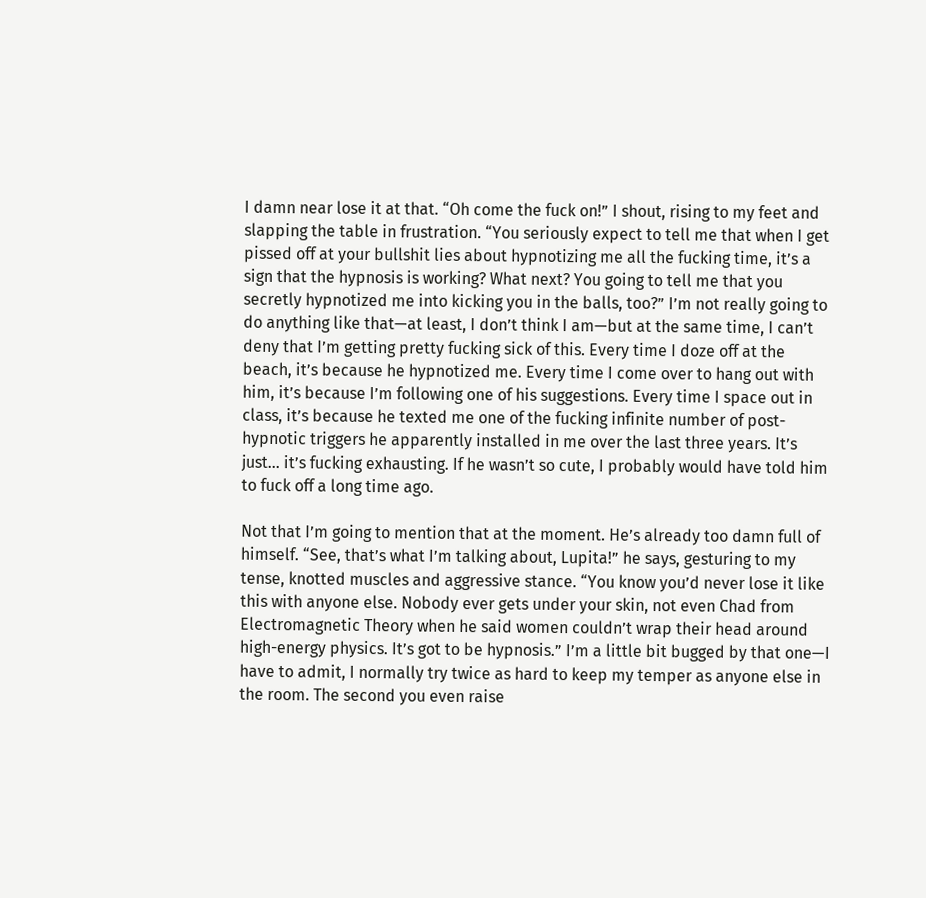I damn near lose it at that. “Oh come the fuck on!” I shout, rising to my feet and slapping the table in frustration. “You seriously expect to tell me that when I get pissed off at your bullshit lies about hypnotizing me all the fucking time, it’s a sign that the hypnosis is working? What next? You going to tell me that you secretly hypnotized me into kicking you in the balls, too?” I’m not really going to do anything like that—at least, I don’t think I am—but at the same time, I can’t deny that I’m getting pretty fucking sick of this. Every time I doze off at the beach, it’s because he hypnotized me. Every time I come over to hang out with him, it’s because I’m following one of his suggestions. Every time I space out in class, it’s because he texted me one of the fucking infinite number of post-hypnotic triggers he apparently installed in me over the last three years. It’s just... it’s fucking exhausting. If he wasn’t so cute, I probably would have told him to fuck off a long time ago.

Not that I’m going to mention that at the moment. He’s already too damn full of himself. “See, that’s what I’m talking about, Lupita!” he says, gesturing to my tense, knotted muscles and aggressive stance. “You know you’d never lose it like this with anyone else. Nobody ever gets under your skin, not even Chad from Electromagnetic Theory when he said women couldn’t wrap their head around high-energy physics. It’s got to be hypnosis.” I’m a little bit bugged by that one—I have to admit, I normally try twice as hard to keep my temper as anyone else in the room. The second you even raise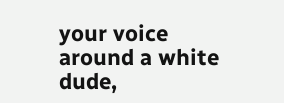your voice around a white dude,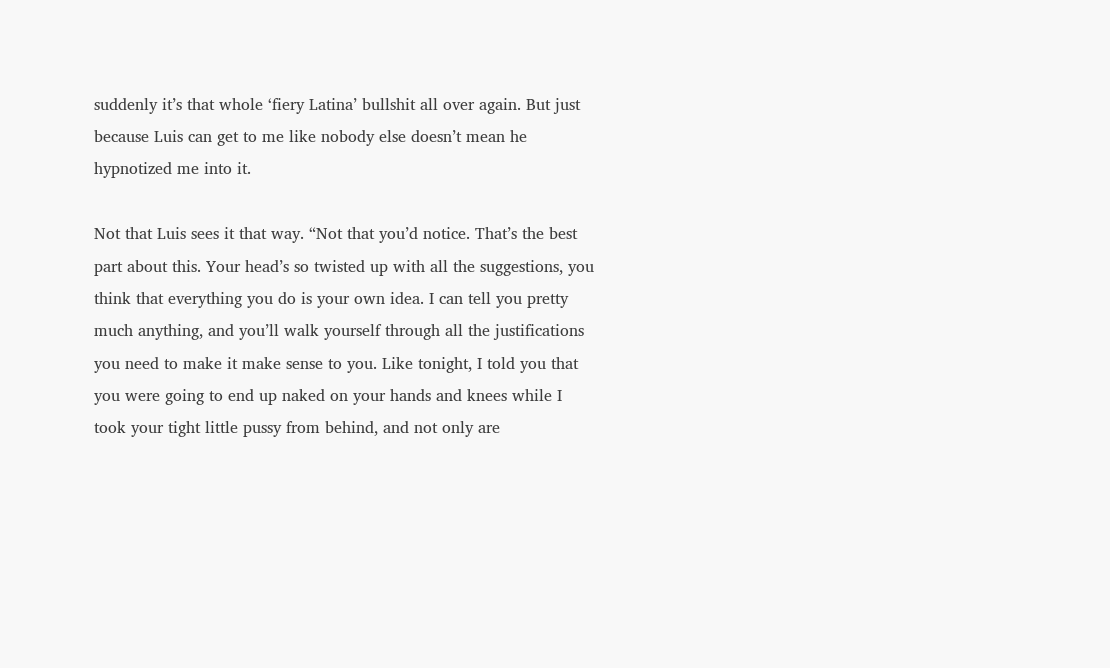suddenly it’s that whole ‘fiery Latina’ bullshit all over again. But just because Luis can get to me like nobody else doesn’t mean he hypnotized me into it.

Not that Luis sees it that way. “Not that you’d notice. That’s the best part about this. Your head’s so twisted up with all the suggestions, you think that everything you do is your own idea. I can tell you pretty much anything, and you’ll walk yourself through all the justifications you need to make it make sense to you. Like tonight, I told you that you were going to end up naked on your hands and knees while I took your tight little pussy from behind, and not only are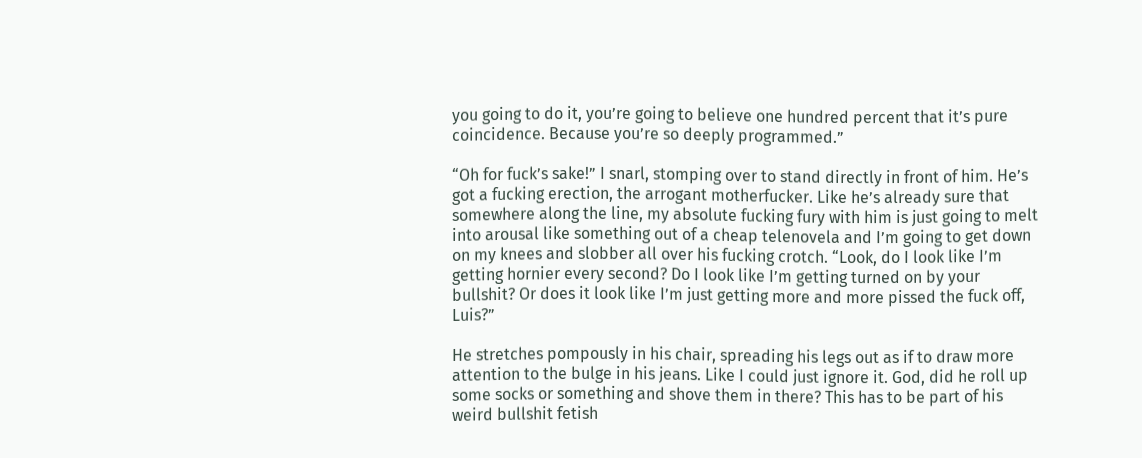you going to do it, you’re going to believe one hundred percent that it’s pure coincidence. Because you’re so deeply programmed.”

“Oh for fuck’s sake!” I snarl, stomping over to stand directly in front of him. He’s got a fucking erection, the arrogant motherfucker. Like he’s already sure that somewhere along the line, my absolute fucking fury with him is just going to melt into arousal like something out of a cheap telenovela and I’m going to get down on my knees and slobber all over his fucking crotch. “Look, do I look like I’m getting hornier every second? Do I look like I’m getting turned on by your bullshit? Or does it look like I’m just getting more and more pissed the fuck off, Luis?”

He stretches pompously in his chair, spreading his legs out as if to draw more attention to the bulge in his jeans. Like I could just ignore it. God, did he roll up some socks or something and shove them in there? This has to be part of his weird bullshit fetish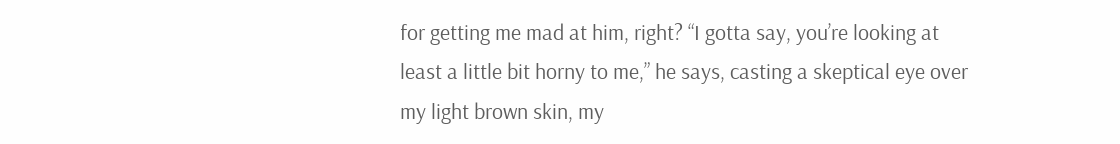for getting me mad at him, right? “I gotta say, you’re looking at least a little bit horny to me,” he says, casting a skeptical eye over my light brown skin, my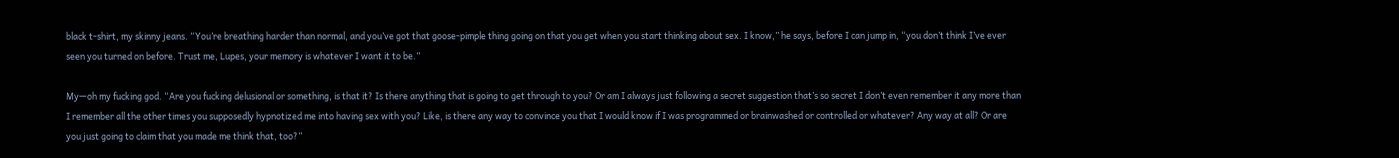black t-shirt, my skinny jeans. “You’re breathing harder than normal, and you’ve got that goose-pimple thing going on that you get when you start thinking about sex. I know,” he says, before I can jump in, “you don’t think I’ve ever seen you turned on before. Trust me, Lupes, your memory is whatever I want it to be.”

My—oh my fucking god. “Are you fucking delusional or something, is that it? Is there anything that is going to get through to you? Or am I always just following a secret suggestion that’s so secret I don’t even remember it any more than I remember all the other times you supposedly hypnotized me into having sex with you? Like, is there any way to convince you that I would know if I was programmed or brainwashed or controlled or whatever? Any way at all? Or are you just going to claim that you made me think that, too?”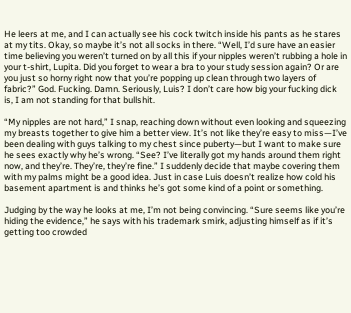He leers at me, and I can actually see his cock twitch inside his pants as he stares at my tits. Okay, so maybe it’s not all socks in there. “Well, I’d sure have an easier time believing you weren’t turned on by all this if your nipples weren’t rubbing a hole in your t-shirt, Lupita. Did you forget to wear a bra to your study session again? Or are you just so horny right now that you’re popping up clean through two layers of fabric?” God. Fucking. Damn. Seriously, Luis? I don’t care how big your fucking dick is, I am not standing for that bullshit.

“My nipples are not hard,” I snap, reaching down without even looking and squeezing my breasts together to give him a better view. It’s not like they’re easy to miss—I’ve been dealing with guys talking to my chest since puberty—but I want to make sure he sees exactly why he’s wrong. “See? I’ve literally got my hands around them right now, and they’re. They’re, they’re fine.” I suddenly decide that maybe covering them with my palms might be a good idea. Just in case Luis doesn’t realize how cold his basement apartment is and thinks he’s got some kind of a point or something.

Judging by the way he looks at me, I’m not being convincing. “Sure seems like you’re hiding the evidence,” he says with his trademark smirk, adjusting himself as if it’s getting too crowded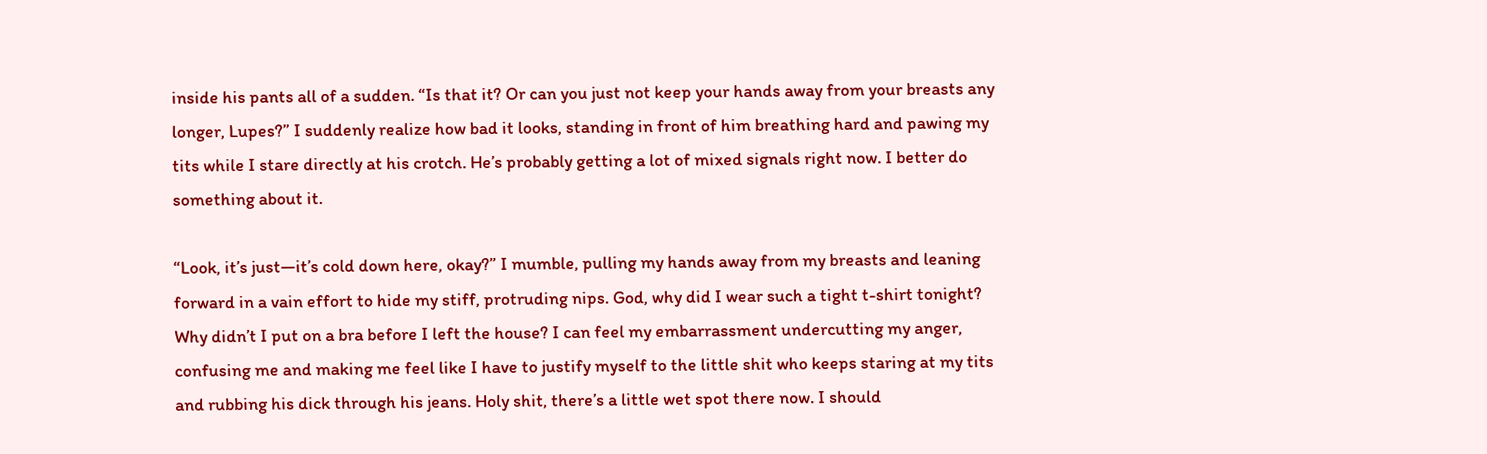inside his pants all of a sudden. “Is that it? Or can you just not keep your hands away from your breasts any longer, Lupes?” I suddenly realize how bad it looks, standing in front of him breathing hard and pawing my tits while I stare directly at his crotch. He’s probably getting a lot of mixed signals right now. I better do something about it.

“Look, it’s just—it’s cold down here, okay?” I mumble, pulling my hands away from my breasts and leaning forward in a vain effort to hide my stiff, protruding nips. God, why did I wear such a tight t-shirt tonight? Why didn’t I put on a bra before I left the house? I can feel my embarrassment undercutting my anger, confusing me and making me feel like I have to justify myself to the little shit who keeps staring at my tits and rubbing his dick through his jeans. Holy shit, there’s a little wet spot there now. I should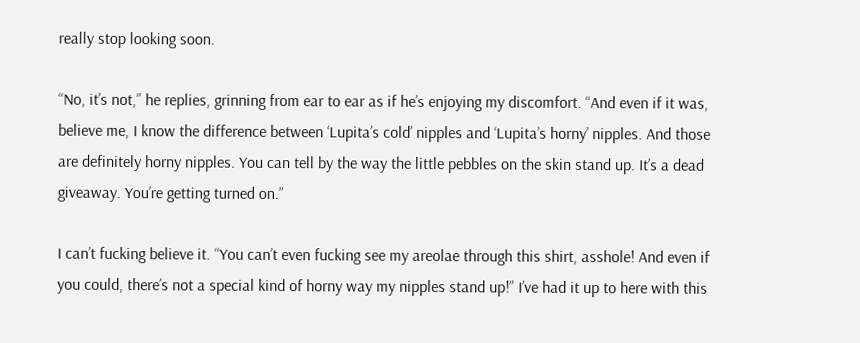really stop looking soon.

“No, it’s not,” he replies, grinning from ear to ear as if he’s enjoying my discomfort. “And even if it was, believe me, I know the difference between ‘Lupita’s cold’ nipples and ‘Lupita’s horny’ nipples. And those are definitely horny nipples. You can tell by the way the little pebbles on the skin stand up. It’s a dead giveaway. You’re getting turned on.”

I can’t fucking believe it. “You can’t even fucking see my areolae through this shirt, asshole! And even if you could, there’s not a special kind of horny way my nipples stand up!” I’ve had it up to here with this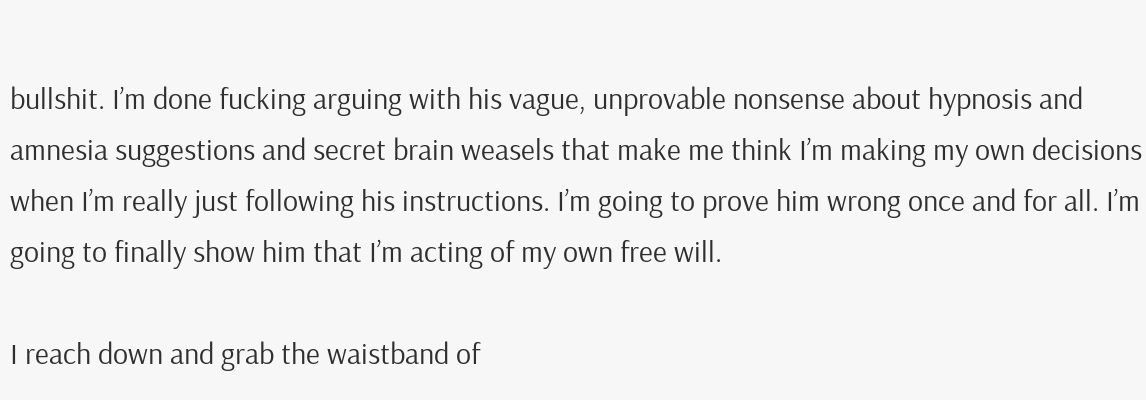bullshit. I’m done fucking arguing with his vague, unprovable nonsense about hypnosis and amnesia suggestions and secret brain weasels that make me think I’m making my own decisions when I’m really just following his instructions. I’m going to prove him wrong once and for all. I’m going to finally show him that I’m acting of my own free will.

I reach down and grab the waistband of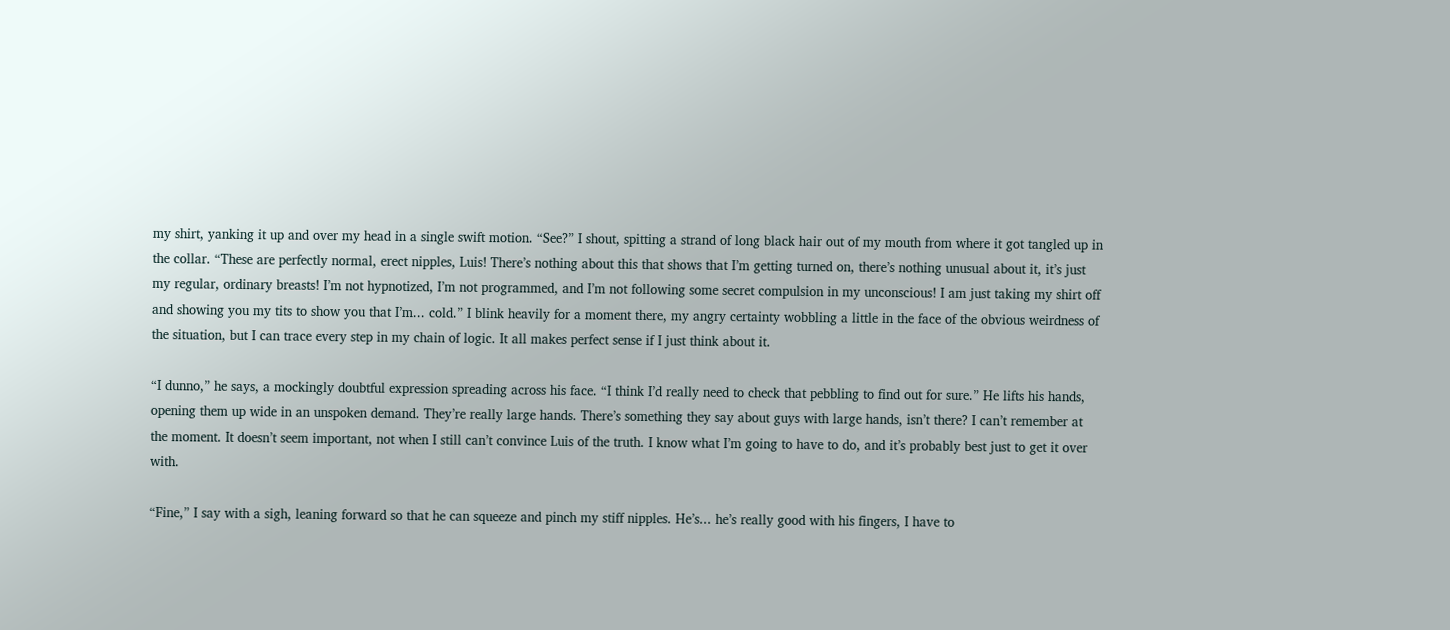my shirt, yanking it up and over my head in a single swift motion. “See?” I shout, spitting a strand of long black hair out of my mouth from where it got tangled up in the collar. “These are perfectly normal, erect nipples, Luis! There’s nothing about this that shows that I’m getting turned on, there’s nothing unusual about it, it’s just my regular, ordinary breasts! I’m not hypnotized, I’m not programmed, and I’m not following some secret compulsion in my unconscious! I am just taking my shirt off and showing you my tits to show you that I’m... cold.” I blink heavily for a moment there, my angry certainty wobbling a little in the face of the obvious weirdness of the situation, but I can trace every step in my chain of logic. It all makes perfect sense if I just think about it.

“I dunno,” he says, a mockingly doubtful expression spreading across his face. “I think I’d really need to check that pebbling to find out for sure.” He lifts his hands, opening them up wide in an unspoken demand. They’re really large hands. There’s something they say about guys with large hands, isn’t there? I can’t remember at the moment. It doesn’t seem important, not when I still can’t convince Luis of the truth. I know what I’m going to have to do, and it’s probably best just to get it over with.

“Fine,” I say with a sigh, leaning forward so that he can squeeze and pinch my stiff nipples. He’s... he’s really good with his fingers, I have to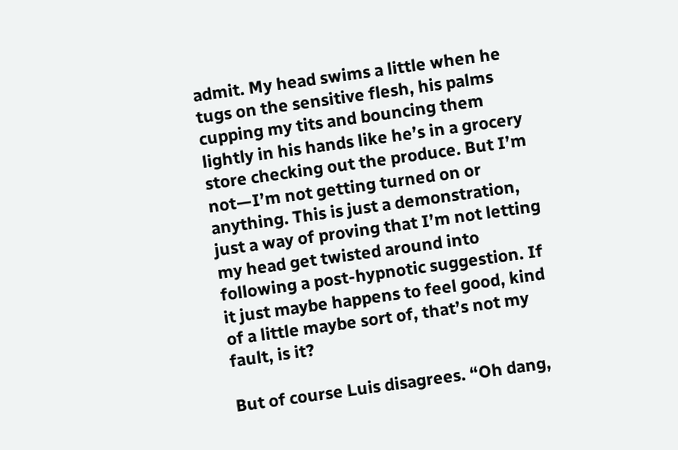admit. My head swims a little when he tugs on the sensitive flesh, his palms cupping my tits and bouncing them lightly in his hands like he’s in a grocery store checking out the produce. But I’m not—I’m not getting turned on or anything. This is just a demonstration, just a way of proving that I’m not letting my head get twisted around into following a post-hypnotic suggestion. If it just maybe happens to feel good, kind of a little maybe sort of, that’s not my fault, is it?

But of course Luis disagrees. “Oh dang,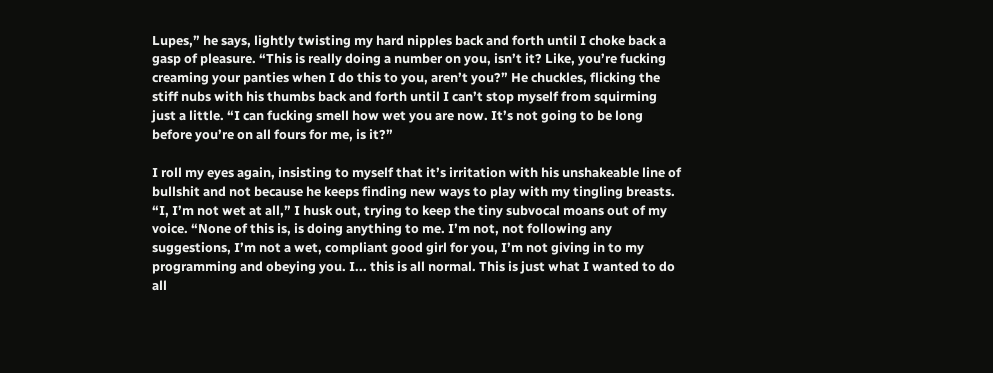Lupes,” he says, lightly twisting my hard nipples back and forth until I choke back a gasp of pleasure. “This is really doing a number on you, isn’t it? Like, you’re fucking creaming your panties when I do this to you, aren’t you?” He chuckles, flicking the stiff nubs with his thumbs back and forth until I can’t stop myself from squirming just a little. “I can fucking smell how wet you are now. It’s not going to be long before you’re on all fours for me, is it?”

I roll my eyes again, insisting to myself that it’s irritation with his unshakeable line of bullshit and not because he keeps finding new ways to play with my tingling breasts. “I, I’m not wet at all,” I husk out, trying to keep the tiny subvocal moans out of my voice. “None of this is, is doing anything to me. I’m not, not following any suggestions, I’m not a wet, compliant good girl for you, I’m not giving in to my programming and obeying you. I... this is all normal. This is just what I wanted to do all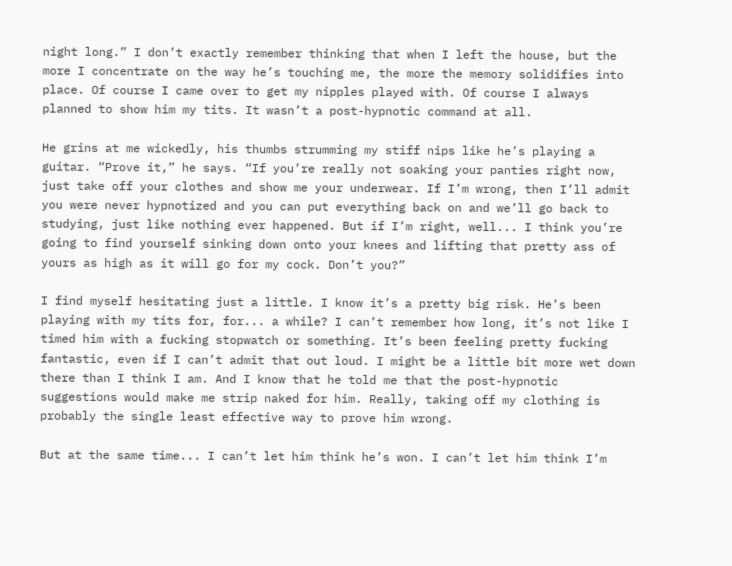night long.” I don’t exactly remember thinking that when I left the house, but the more I concentrate on the way he’s touching me, the more the memory solidifies into place. Of course I came over to get my nipples played with. Of course I always planned to show him my tits. It wasn’t a post-hypnotic command at all.

He grins at me wickedly, his thumbs strumming my stiff nips like he’s playing a guitar. “Prove it,” he says. “If you’re really not soaking your panties right now, just take off your clothes and show me your underwear. If I’m wrong, then I’ll admit you were never hypnotized and you can put everything back on and we’ll go back to studying, just like nothing ever happened. But if I’m right, well... I think you’re going to find yourself sinking down onto your knees and lifting that pretty ass of yours as high as it will go for my cock. Don’t you?”

I find myself hesitating just a little. I know it’s a pretty big risk. He’s been playing with my tits for, for... a while? I can’t remember how long, it’s not like I timed him with a fucking stopwatch or something. It’s been feeling pretty fucking fantastic, even if I can’t admit that out loud. I might be a little bit more wet down there than I think I am. And I know that he told me that the post-hypnotic suggestions would make me strip naked for him. Really, taking off my clothing is probably the single least effective way to prove him wrong.

But at the same time... I can’t let him think he’s won. I can’t let him think I’m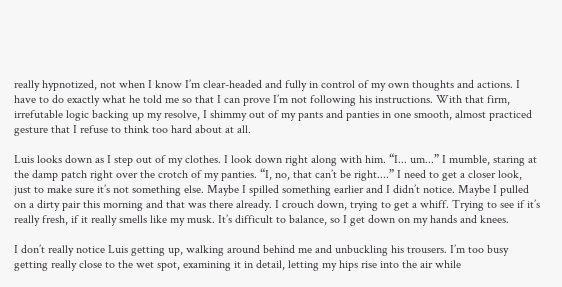really hypnotized, not when I know I’m clear-headed and fully in control of my own thoughts and actions. I have to do exactly what he told me so that I can prove I’m not following his instructions. With that firm, irrefutable logic backing up my resolve, I shimmy out of my pants and panties in one smooth, almost practiced gesture that I refuse to think too hard about at all.

Luis looks down as I step out of my clothes. I look down right along with him. “I... um...” I mumble, staring at the damp patch right over the crotch of my panties. “I, no, that can’t be right....” I need to get a closer look, just to make sure it’s not something else. Maybe I spilled something earlier and I didn’t notice. Maybe I pulled on a dirty pair this morning and that was there already. I crouch down, trying to get a whiff. Trying to see if it’s really fresh, if it really smells like my musk. It’s difficult to balance, so I get down on my hands and knees.

I don’t really notice Luis getting up, walking around behind me and unbuckling his trousers. I’m too busy getting really close to the wet spot, examining it in detail, letting my hips rise into the air while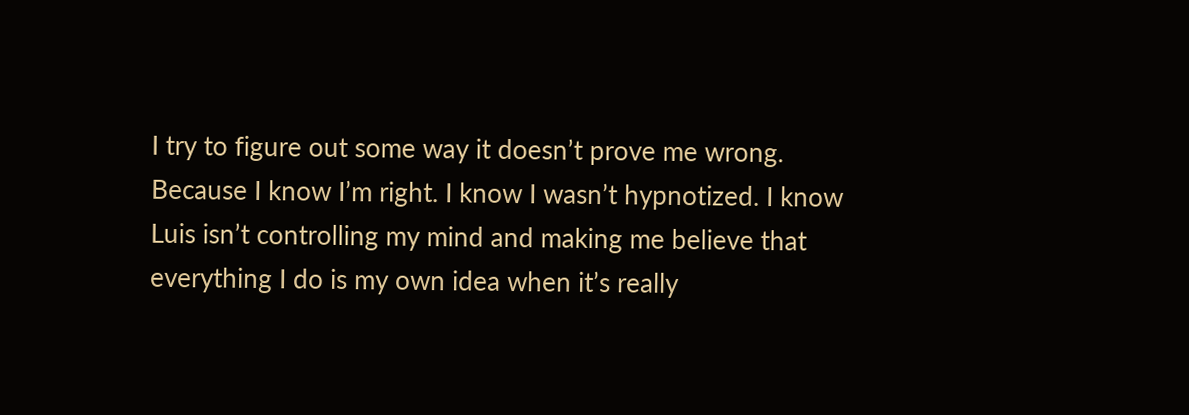I try to figure out some way it doesn’t prove me wrong. Because I know I’m right. I know I wasn’t hypnotized. I know Luis isn’t controlling my mind and making me believe that everything I do is my own idea when it’s really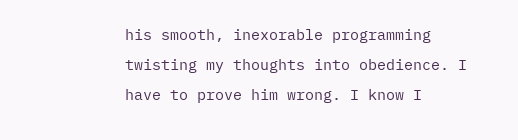his smooth, inexorable programming twisting my thoughts into obedience. I have to prove him wrong. I know I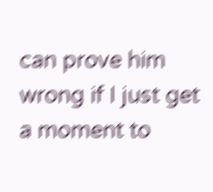can prove him wrong if I just get a moment to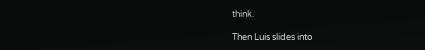think.

Then Luis slides into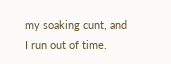my soaking cunt, and I run out of time.